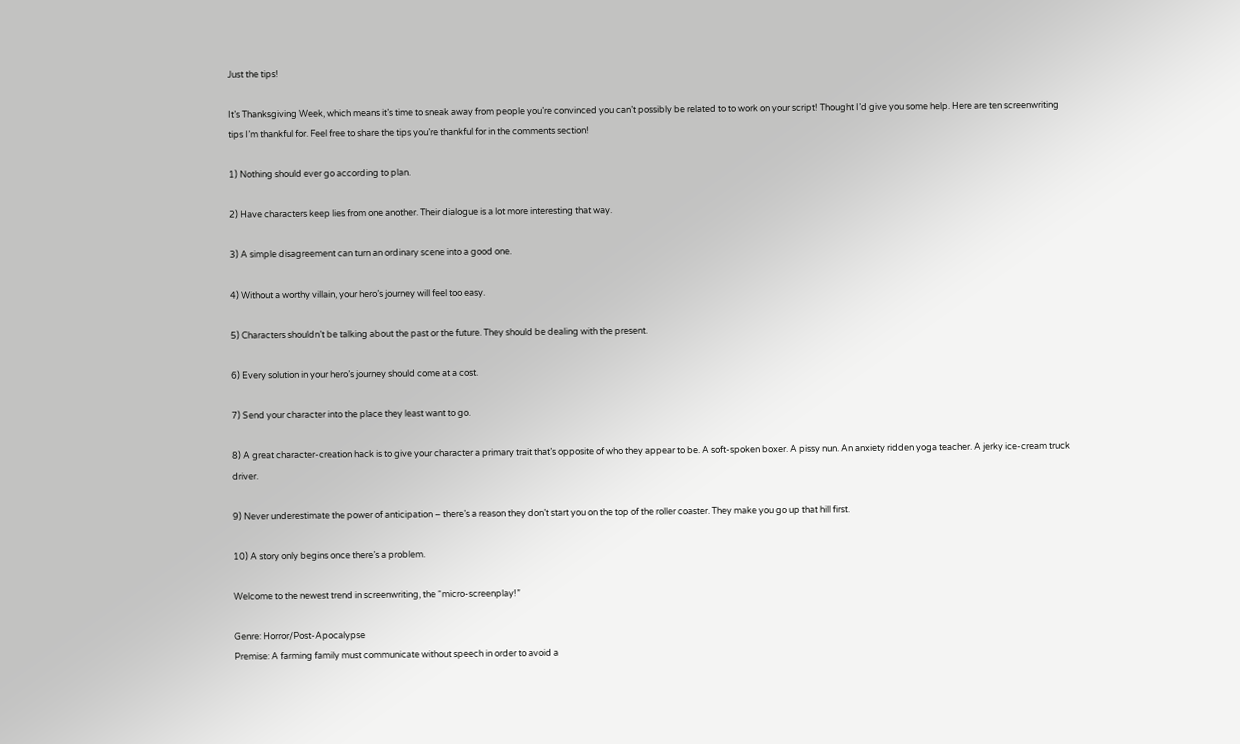Just the tips!

It’s Thanksgiving Week, which means it’s time to sneak away from people you’re convinced you can’t possibly be related to to work on your script! Thought I’d give you some help. Here are ten screenwriting tips I’m thankful for. Feel free to share the tips you’re thankful for in the comments section!

1) Nothing should ever go according to plan.

2) Have characters keep lies from one another. Their dialogue is a lot more interesting that way.

3) A simple disagreement can turn an ordinary scene into a good one.

4) Without a worthy villain, your hero’s journey will feel too easy.

5) Characters shouldn’t be talking about the past or the future. They should be dealing with the present.

6) Every solution in your hero’s journey should come at a cost.

7) Send your character into the place they least want to go.

8) A great character-creation hack is to give your character a primary trait that’s opposite of who they appear to be. A soft-spoken boxer. A pissy nun. An anxiety ridden yoga teacher. A jerky ice-cream truck driver.

9) Never underestimate the power of anticipation – there’s a reason they don’t start you on the top of the roller coaster. They make you go up that hill first.

10) A story only begins once there’s a problem.

Welcome to the newest trend in screenwriting, the “micro-screenplay!”

Genre: Horror/Post-Apocalypse
Premise: A farming family must communicate without speech in order to avoid a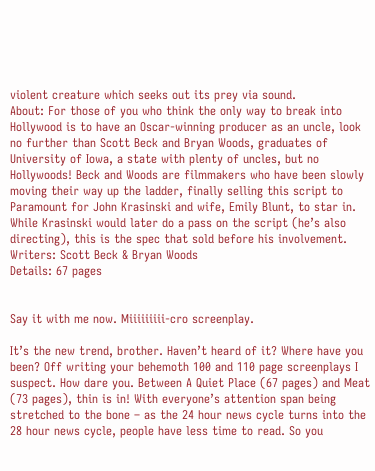violent creature which seeks out its prey via sound.
About: For those of you who think the only way to break into Hollywood is to have an Oscar-winning producer as an uncle, look no further than Scott Beck and Bryan Woods, graduates of University of Iowa, a state with plenty of uncles, but no Hollywoods! Beck and Woods are filmmakers who have been slowly moving their way up the ladder, finally selling this script to Paramount for John Krasinski and wife, Emily Blunt, to star in. While Krasinski would later do a pass on the script (he’s also directing), this is the spec that sold before his involvement.
Writers: Scott Beck & Bryan Woods
Details: 67 pages


Say it with me now. Miiiiiiiii-cro screenplay.

It’s the new trend, brother. Haven’t heard of it? Where have you been? Off writing your behemoth 100 and 110 page screenplays I suspect. How dare you. Between A Quiet Place (67 pages) and Meat (73 pages), thin is in! With everyone’s attention span being stretched to the bone – as the 24 hour news cycle turns into the 28 hour news cycle, people have less time to read. So you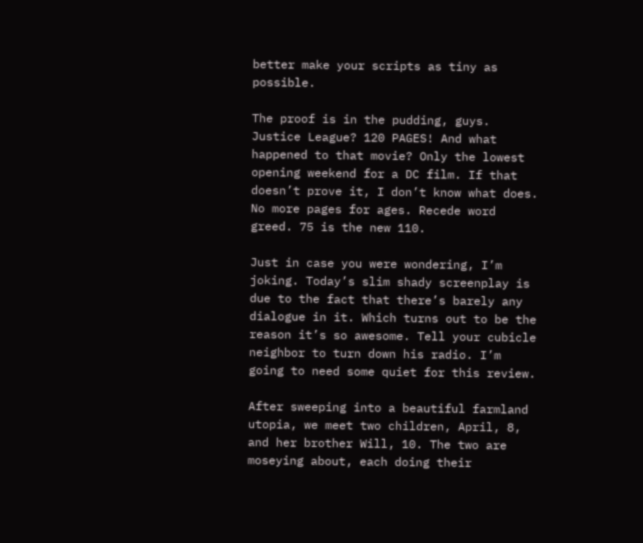better make your scripts as tiny as possible.

The proof is in the pudding, guys. Justice League? 120 PAGES! And what happened to that movie? Only the lowest opening weekend for a DC film. If that doesn’t prove it, I don’t know what does. No more pages for ages. Recede word greed. 75 is the new 110.

Just in case you were wondering, I’m joking. Today’s slim shady screenplay is due to the fact that there’s barely any dialogue in it. Which turns out to be the reason it’s so awesome. Tell your cubicle neighbor to turn down his radio. I’m going to need some quiet for this review.

After sweeping into a beautiful farmland utopia, we meet two children, April, 8, and her brother Will, 10. The two are moseying about, each doing their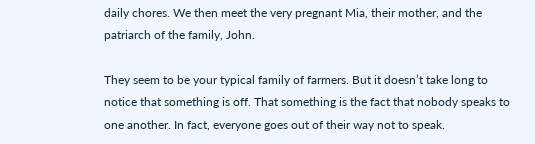daily chores. We then meet the very pregnant Mia, their mother, and the patriarch of the family, John.

They seem to be your typical family of farmers. But it doesn’t take long to notice that something is off. That something is the fact that nobody speaks to one another. In fact, everyone goes out of their way not to speak.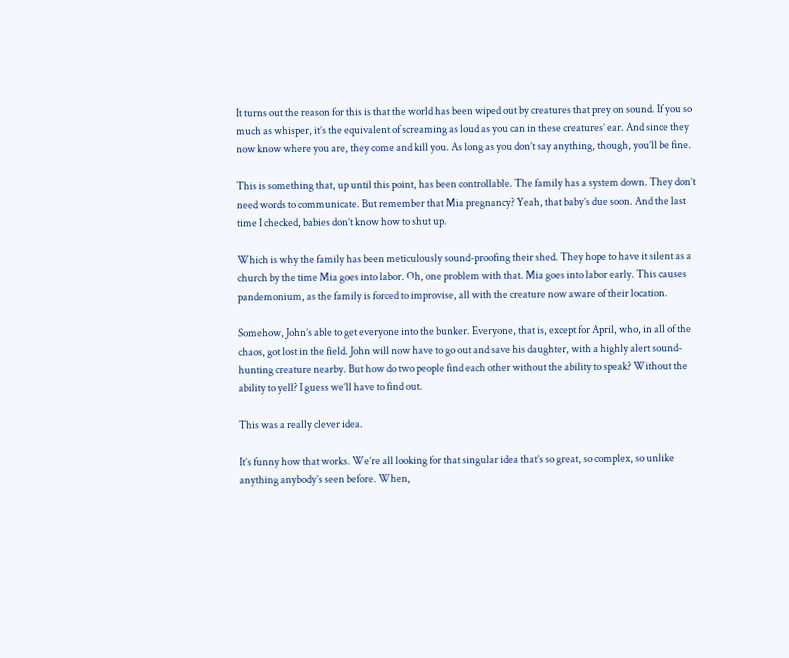It turns out the reason for this is that the world has been wiped out by creatures that prey on sound. If you so much as whisper, it’s the equivalent of screaming as loud as you can in these creatures’ ear. And since they now know where you are, they come and kill you. As long as you don’t say anything, though, you’ll be fine.

This is something that, up until this point, has been controllable. The family has a system down. They don’t need words to communicate. But remember that Mia pregnancy? Yeah, that baby’s due soon. And the last time I checked, babies don’t know how to shut up.

Which is why the family has been meticulously sound-proofing their shed. They hope to have it silent as a church by the time Mia goes into labor. Oh, one problem with that. Mia goes into labor early. This causes pandemonium, as the family is forced to improvise, all with the creature now aware of their location.

Somehow, John’s able to get everyone into the bunker. Everyone, that is, except for April, who, in all of the chaos, got lost in the field. John will now have to go out and save his daughter, with a highly alert sound-hunting creature nearby. But how do two people find each other without the ability to speak? Without the ability to yell? I guess we’ll have to find out.

This was a really clever idea.

It’s funny how that works. We’re all looking for that singular idea that’s so great, so complex, so unlike anything anybody’s seen before. When,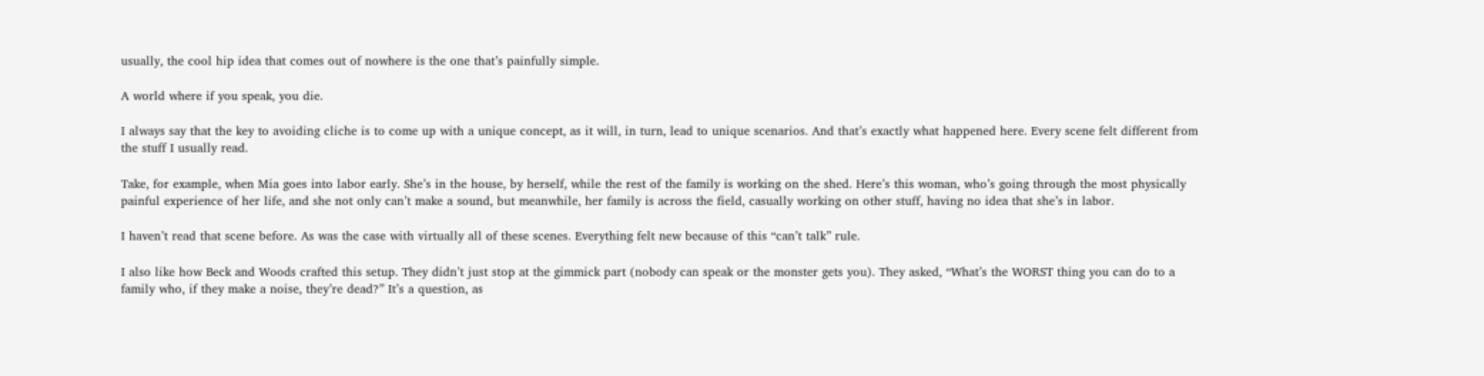usually, the cool hip idea that comes out of nowhere is the one that’s painfully simple.

A world where if you speak, you die.

I always say that the key to avoiding cliche is to come up with a unique concept, as it will, in turn, lead to unique scenarios. And that’s exactly what happened here. Every scene felt different from the stuff I usually read.

Take, for example, when Mia goes into labor early. She’s in the house, by herself, while the rest of the family is working on the shed. Here’s this woman, who’s going through the most physically painful experience of her life, and she not only can’t make a sound, but meanwhile, her family is across the field, casually working on other stuff, having no idea that she’s in labor.

I haven’t read that scene before. As was the case with virtually all of these scenes. Everything felt new because of this “can’t talk” rule.

I also like how Beck and Woods crafted this setup. They didn’t just stop at the gimmick part (nobody can speak or the monster gets you). They asked, “What’s the WORST thing you can do to a family who, if they make a noise, they’re dead?” It’s a question, as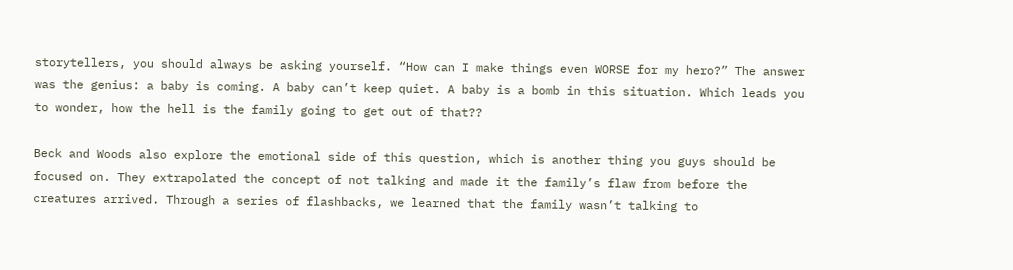storytellers, you should always be asking yourself. “How can I make things even WORSE for my hero?” The answer was the genius: a baby is coming. A baby can’t keep quiet. A baby is a bomb in this situation. Which leads you to wonder, how the hell is the family going to get out of that??

Beck and Woods also explore the emotional side of this question, which is another thing you guys should be focused on. They extrapolated the concept of not talking and made it the family’s flaw from before the creatures arrived. Through a series of flashbacks, we learned that the family wasn’t talking to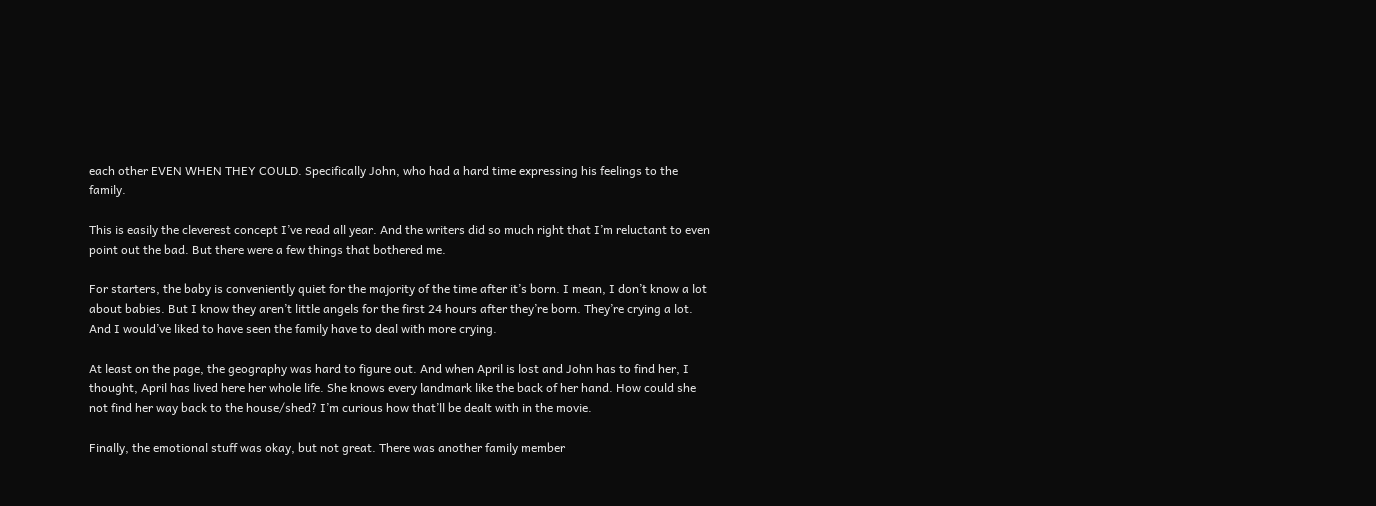each other EVEN WHEN THEY COULD. Specifically John, who had a hard time expressing his feelings to the family.

This is easily the cleverest concept I’ve read all year. And the writers did so much right that I’m reluctant to even point out the bad. But there were a few things that bothered me.

For starters, the baby is conveniently quiet for the majority of the time after it’s born. I mean, I don’t know a lot about babies. But I know they aren’t little angels for the first 24 hours after they’re born. They’re crying a lot. And I would’ve liked to have seen the family have to deal with more crying.

At least on the page, the geography was hard to figure out. And when April is lost and John has to find her, I thought, April has lived here her whole life. She knows every landmark like the back of her hand. How could she not find her way back to the house/shed? I’m curious how that’ll be dealt with in the movie.

Finally, the emotional stuff was okay, but not great. There was another family member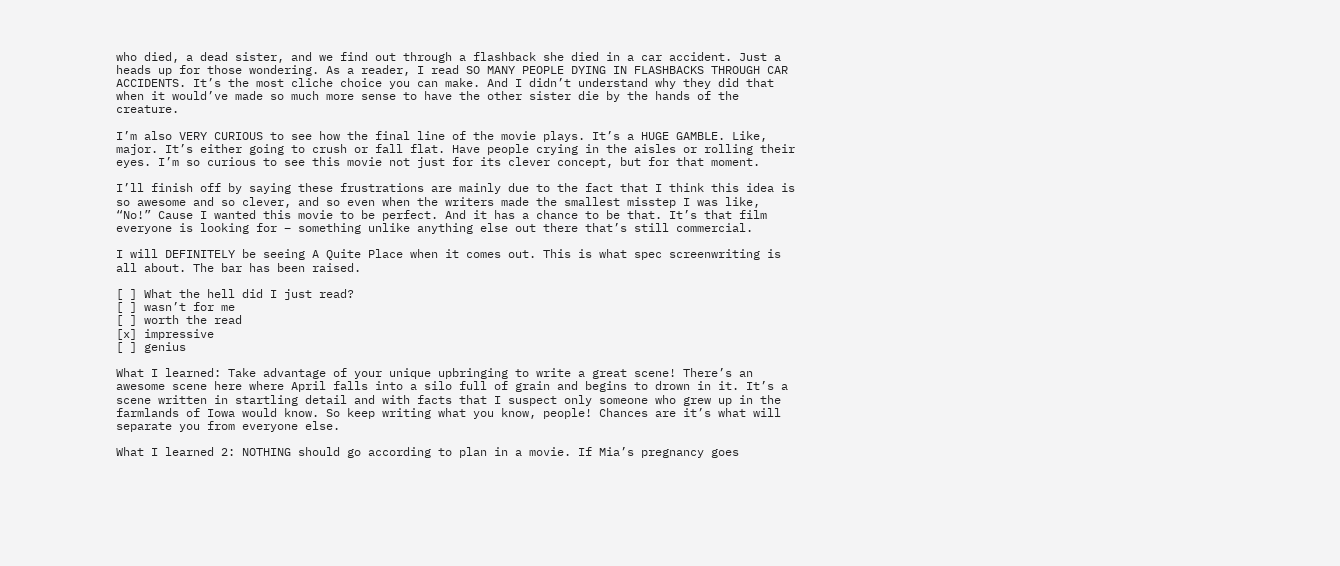who died, a dead sister, and we find out through a flashback she died in a car accident. Just a heads up for those wondering. As a reader, I read SO MANY PEOPLE DYING IN FLASHBACKS THROUGH CAR ACCIDENTS. It’s the most cliche choice you can make. And I didn’t understand why they did that when it would’ve made so much more sense to have the other sister die by the hands of the creature.

I’m also VERY CURIOUS to see how the final line of the movie plays. It’s a HUGE GAMBLE. Like, major. It’s either going to crush or fall flat. Have people crying in the aisles or rolling their eyes. I’m so curious to see this movie not just for its clever concept, but for that moment.

I’ll finish off by saying these frustrations are mainly due to the fact that I think this idea is so awesome and so clever, and so even when the writers made the smallest misstep I was like, “No!” Cause I wanted this movie to be perfect. And it has a chance to be that. It’s that film everyone is looking for – something unlike anything else out there that’s still commercial.

I will DEFINITELY be seeing A Quite Place when it comes out. This is what spec screenwriting is all about. The bar has been raised.

[ ] What the hell did I just read?
[ ] wasn’t for me
[ ] worth the read
[x] impressive
[ ] genius

What I learned: Take advantage of your unique upbringing to write a great scene! There’s an awesome scene here where April falls into a silo full of grain and begins to drown in it. It’s a scene written in startling detail and with facts that I suspect only someone who grew up in the farmlands of Iowa would know. So keep writing what you know, people! Chances are it’s what will separate you from everyone else.

What I learned 2: NOTHING should go according to plan in a movie. If Mia’s pregnancy goes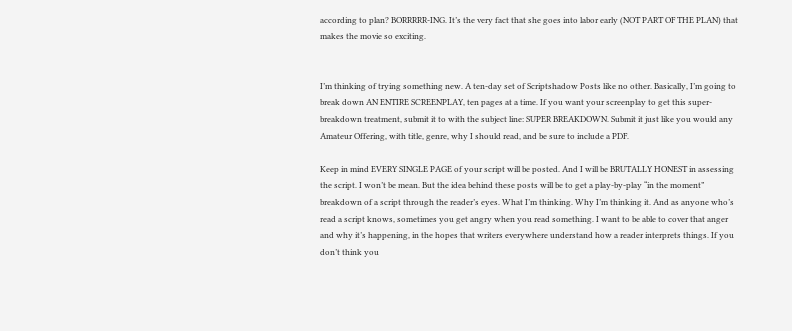according to plan? BORRRRR-ING. It’s the very fact that she goes into labor early (NOT PART OF THE PLAN) that makes the movie so exciting.


I’m thinking of trying something new. A ten-day set of Scriptshadow Posts like no other. Basically, I’m going to break down AN ENTIRE SCREENPLAY, ten pages at a time. If you want your screenplay to get this super-breakdown treatment, submit it to with the subject line: SUPER BREAKDOWN. Submit it just like you would any Amateur Offering, with title, genre, why I should read, and be sure to include a PDF.

Keep in mind EVERY SINGLE PAGE of your script will be posted. And I will be BRUTALLY HONEST in assessing the script. I won’t be mean. But the idea behind these posts will be to get a play-by-play “in the moment” breakdown of a script through the reader’s eyes. What I’m thinking. Why I’m thinking it. And as anyone who’s read a script knows, sometimes you get angry when you read something. I want to be able to cover that anger and why it’s happening, in the hopes that writers everywhere understand how a reader interprets things. If you don’t think you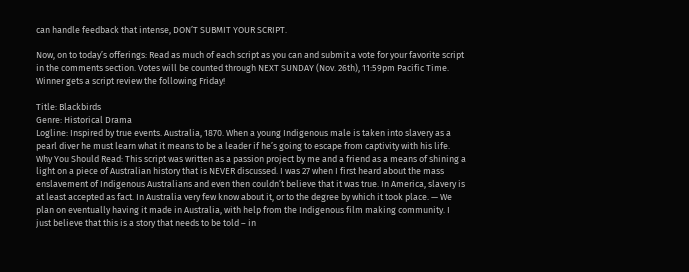can handle feedback that intense, DON’T SUBMIT YOUR SCRIPT.

Now, on to today’s offerings: Read as much of each script as you can and submit a vote for your favorite script in the comments section. Votes will be counted through NEXT SUNDAY (Nov. 26th), 11:59pm Pacific Time. Winner gets a script review the following Friday!

Title: Blackbirds
Genre: Historical Drama
Logline: Inspired by true events. Australia, 1870. When a young Indigenous male is taken into slavery as a pearl diver he must learn what it means to be a leader if he’s going to escape from captivity with his life.
Why You Should Read: This script was written as a passion project by me and a friend as a means of shining a light on a piece of Australian history that is NEVER discussed. I was 27 when I first heard about the mass enslavement of Indigenous Australians and even then couldn’t believe that it was true. In America, slavery is at least accepted as fact. In Australia very few know about it, or to the degree by which it took place. — We plan on eventually having it made in Australia, with help from the Indigenous film making community. I just believe that this is a story that needs to be told – in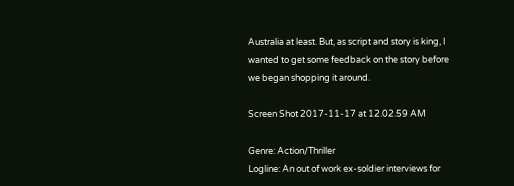Australia at least. But, as script and story is king, I wanted to get some feedback on the story before we began shopping it around.

Screen Shot 2017-11-17 at 12.02.59 AM

Genre: Action/Thriller
Logline: An out of work ex-soldier interviews for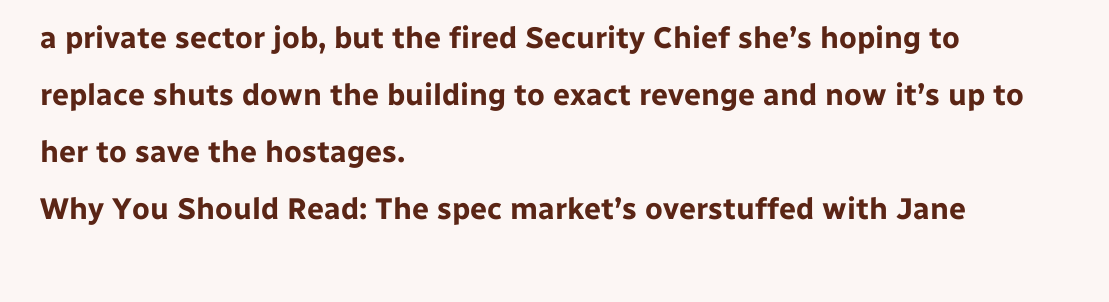a private sector job, but the fired Security Chief she’s hoping to replace shuts down the building to exact revenge and now it’s up to her to save the hostages.
Why You Should Read: The spec market’s overstuffed with Jane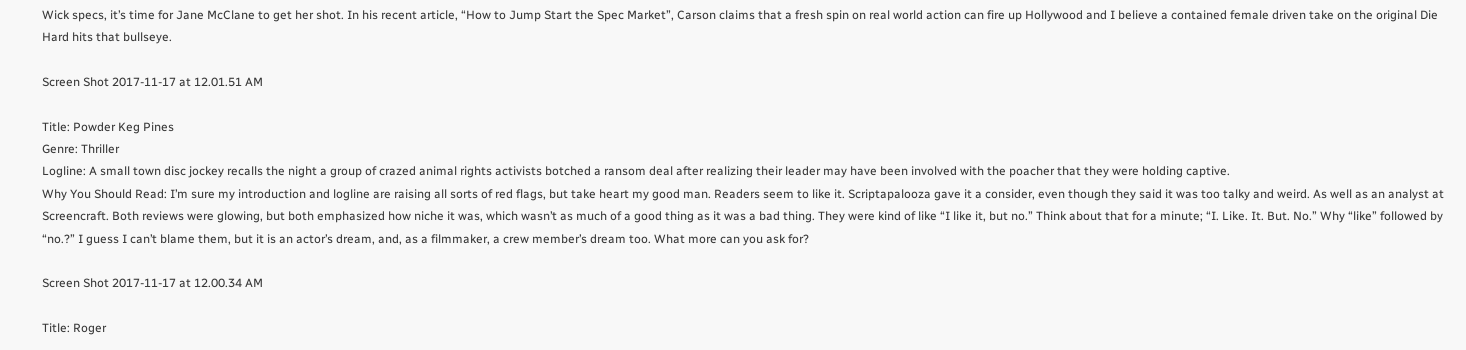Wick specs, it’s time for Jane McClane to get her shot. In his recent article, “How to Jump Start the Spec Market”, Carson claims that a fresh spin on real world action can fire up Hollywood and I believe a contained female driven take on the original Die Hard hits that bullseye.

Screen Shot 2017-11-17 at 12.01.51 AM

Title: Powder Keg Pines
Genre: Thriller
Logline: A small town disc jockey recalls the night a group of crazed animal rights activists botched a ransom deal after realizing their leader may have been involved with the poacher that they were holding captive.
Why You Should Read: I’m sure my introduction and logline are raising all sorts of red flags, but take heart my good man. Readers seem to like it. Scriptapalooza gave it a consider, even though they said it was too talky and weird. As well as an analyst at Screencraft. Both reviews were glowing, but both emphasized how niche it was, which wasn’t as much of a good thing as it was a bad thing. They were kind of like “I like it, but no.” Think about that for a minute; “I. Like. It. But. No.” Why “like” followed by “no.?” I guess I can’t blame them, but it is an actor’s dream, and, as a filmmaker, a crew member’s dream too. What more can you ask for?

Screen Shot 2017-11-17 at 12.00.34 AM

Title: Roger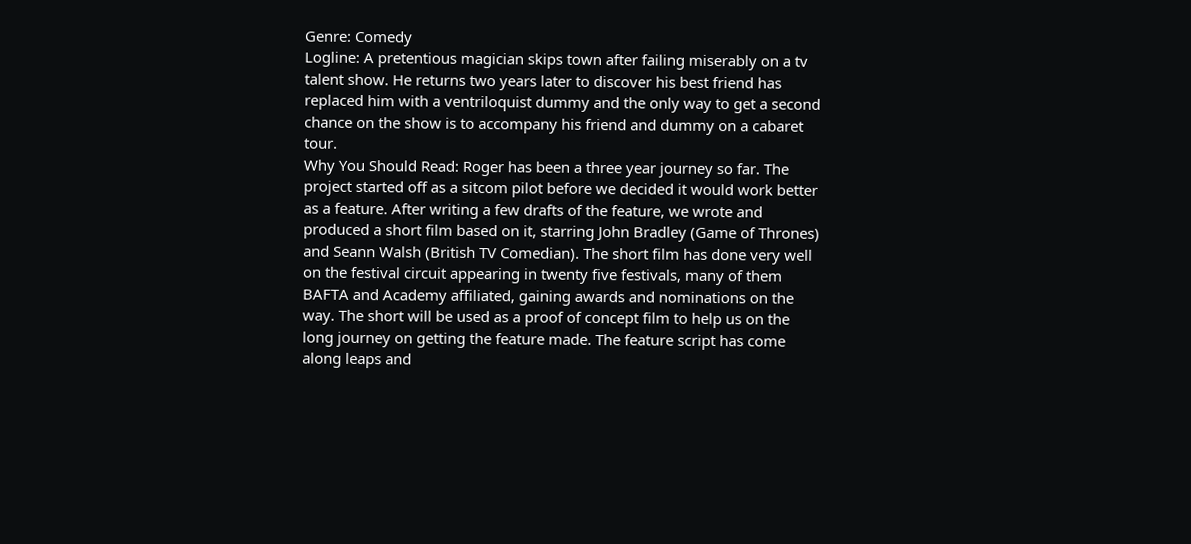Genre: Comedy
Logline: A pretentious magician skips town after failing miserably on a tv talent show. He returns two years later to discover his best friend has replaced him with a ventriloquist dummy and the only way to get a second chance on the show is to accompany his friend and dummy on a cabaret tour.
Why You Should Read: Roger has been a three year journey so far. The project started off as a sitcom pilot before we decided it would work better as a feature. After writing a few drafts of the feature, we wrote and produced a short film based on it, starring John Bradley (Game of Thrones) and Seann Walsh (British TV Comedian). The short film has done very well on the festival circuit appearing in twenty five festivals, many of them BAFTA and Academy affiliated, gaining awards and nominations on the way. The short will be used as a proof of concept film to help us on the long journey on getting the feature made. The feature script has come along leaps and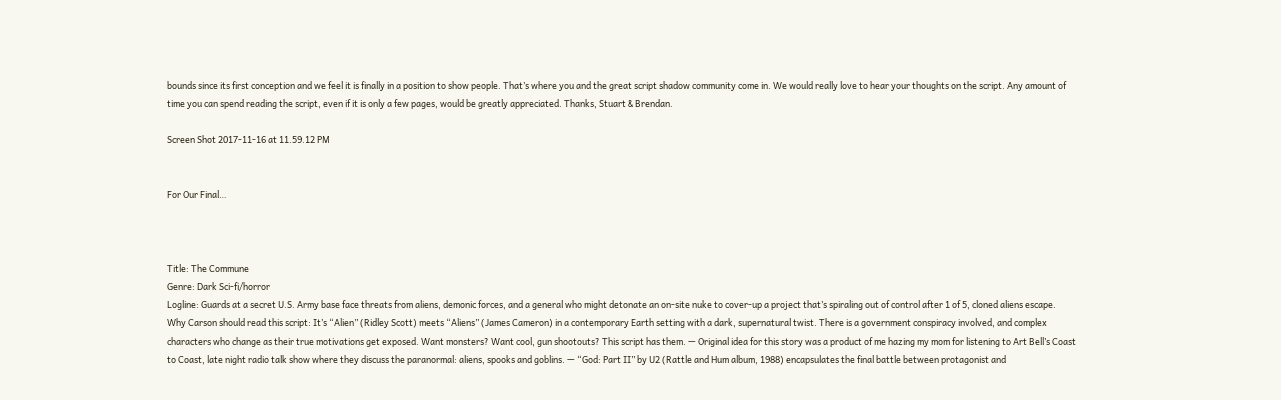bounds since its first conception and we feel it is finally in a position to show people. That’s where you and the great script shadow community come in. We would really love to hear your thoughts on the script. Any amount of time you can spend reading the script, even if it is only a few pages, would be greatly appreciated. Thanks, Stuart & Brendan.

Screen Shot 2017-11-16 at 11.59.12 PM


For Our Final…



Title: The Commune
Genre: Dark Sci-fi/horror
Logline: Guards at a secret U.S. Army base face threats from aliens, demonic forces, and a general who might detonate an on-site nuke to cover-up a project that’s spiraling out of control after 1 of 5, cloned aliens escape.
Why Carson should read this script: It’s “Alien” (Ridley Scott) meets “Aliens” (James Cameron) in a contemporary Earth setting with a dark, supernatural twist. There is a government conspiracy involved, and complex characters who change as their true motivations get exposed. Want monsters? Want cool, gun shootouts? This script has them. — Original idea for this story was a product of me hazing my mom for listening to Art Bell’s Coast to Coast, late night radio talk show where they discuss the paranormal: aliens, spooks and goblins. — “God: Part II” by U2 (Rattle and Hum album, 1988) encapsulates the final battle between protagonist and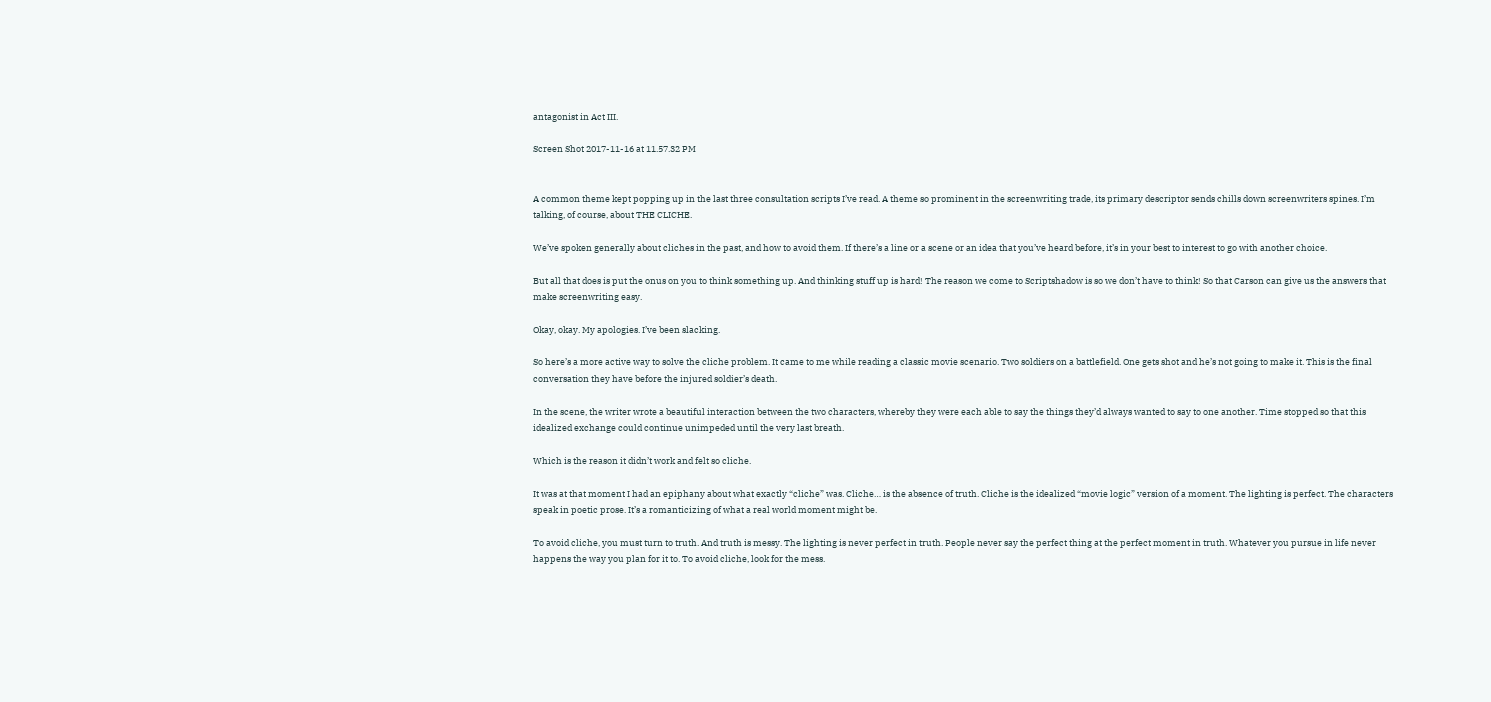antagonist in Act III.

Screen Shot 2017-11-16 at 11.57.32 PM


A common theme kept popping up in the last three consultation scripts I’ve read. A theme so prominent in the screenwriting trade, its primary descriptor sends chills down screenwriters spines. I’m talking, of course, about THE CLICHE.

We’ve spoken generally about cliches in the past, and how to avoid them. If there’s a line or a scene or an idea that you’ve heard before, it’s in your best to interest to go with another choice.

But all that does is put the onus on you to think something up. And thinking stuff up is hard! The reason we come to Scriptshadow is so we don’t have to think! So that Carson can give us the answers that make screenwriting easy.

Okay, okay. My apologies. I’ve been slacking.

So here’s a more active way to solve the cliche problem. It came to me while reading a classic movie scenario. Two soldiers on a battlefield. One gets shot and he’s not going to make it. This is the final conversation they have before the injured soldier’s death.

In the scene, the writer wrote a beautiful interaction between the two characters, whereby they were each able to say the things they’d always wanted to say to one another. Time stopped so that this idealized exchange could continue unimpeded until the very last breath.

Which is the reason it didn’t work and felt so cliche.

It was at that moment I had an epiphany about what exactly “cliche” was. Cliche… is the absence of truth. Cliche is the idealized “movie logic” version of a moment. The lighting is perfect. The characters speak in poetic prose. It’s a romanticizing of what a real world moment might be.

To avoid cliche, you must turn to truth. And truth is messy. The lighting is never perfect in truth. People never say the perfect thing at the perfect moment in truth. Whatever you pursue in life never happens the way you plan for it to. To avoid cliche, look for the mess.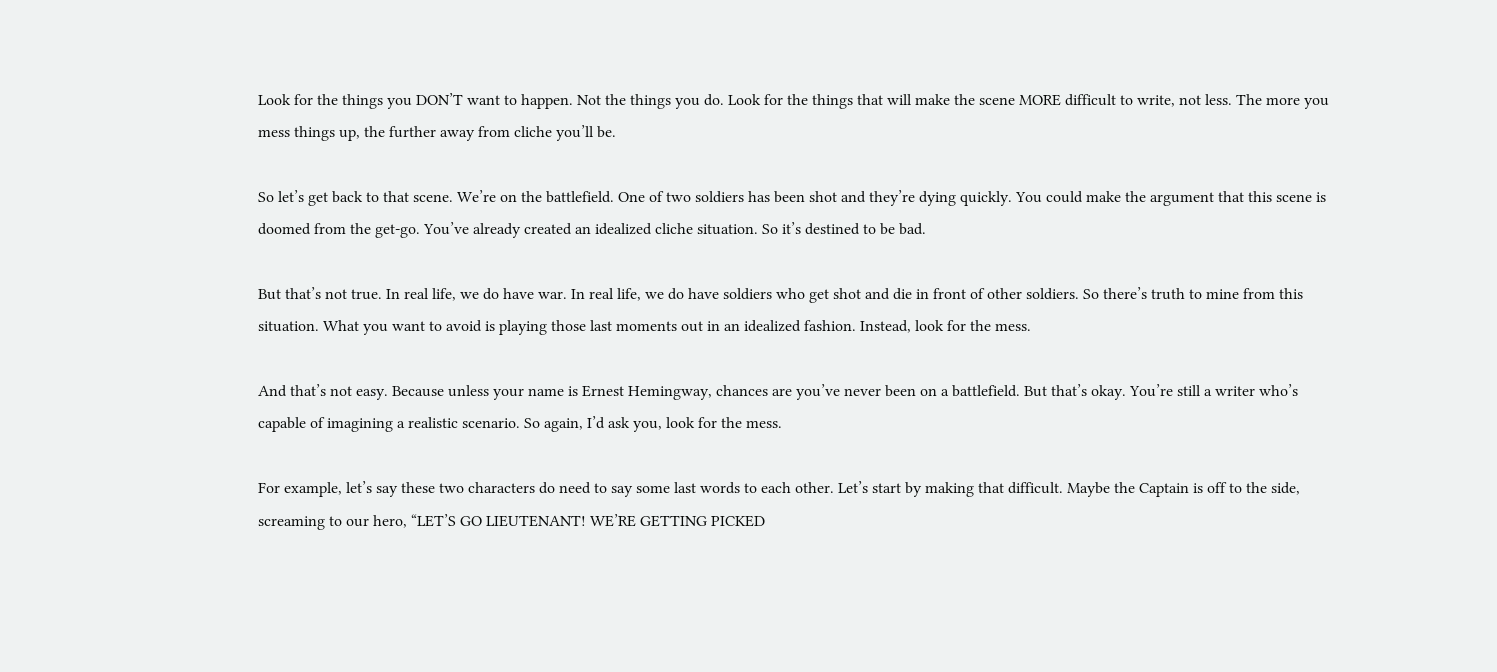Look for the things you DON’T want to happen. Not the things you do. Look for the things that will make the scene MORE difficult to write, not less. The more you mess things up, the further away from cliche you’ll be.

So let’s get back to that scene. We’re on the battlefield. One of two soldiers has been shot and they’re dying quickly. You could make the argument that this scene is doomed from the get-go. You’ve already created an idealized cliche situation. So it’s destined to be bad.

But that’s not true. In real life, we do have war. In real life, we do have soldiers who get shot and die in front of other soldiers. So there’s truth to mine from this situation. What you want to avoid is playing those last moments out in an idealized fashion. Instead, look for the mess.

And that’s not easy. Because unless your name is Ernest Hemingway, chances are you’ve never been on a battlefield. But that’s okay. You’re still a writer who’s capable of imagining a realistic scenario. So again, I’d ask you, look for the mess.

For example, let’s say these two characters do need to say some last words to each other. Let’s start by making that difficult. Maybe the Captain is off to the side, screaming to our hero, “LET’S GO LIEUTENANT! WE’RE GETTING PICKED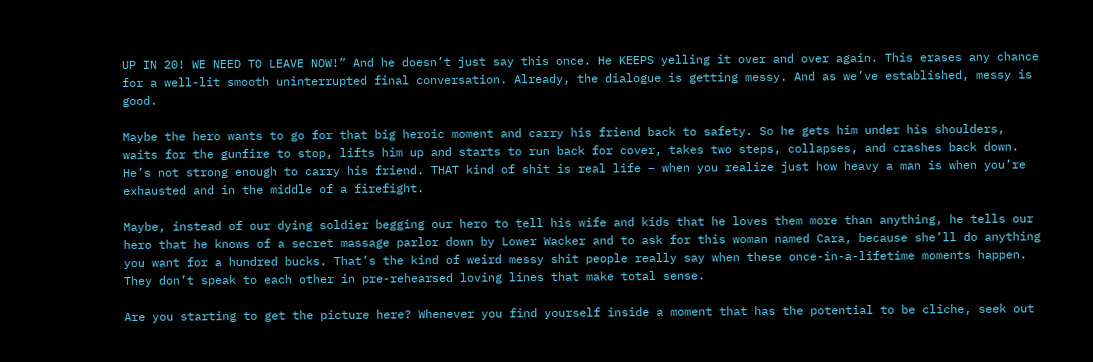UP IN 20! WE NEED TO LEAVE NOW!” And he doesn’t just say this once. He KEEPS yelling it over and over again. This erases any chance for a well-lit smooth uninterrupted final conversation. Already, the dialogue is getting messy. And as we’ve established, messy is good.

Maybe the hero wants to go for that big heroic moment and carry his friend back to safety. So he gets him under his shoulders, waits for the gunfire to stop, lifts him up and starts to run back for cover, takes two steps, collapses, and crashes back down. He’s not strong enough to carry his friend. THAT kind of shit is real life – when you realize just how heavy a man is when you’re exhausted and in the middle of a firefight.

Maybe, instead of our dying soldier begging our hero to tell his wife and kids that he loves them more than anything, he tells our hero that he knows of a secret massage parlor down by Lower Wacker and to ask for this woman named Cara, because she’ll do anything you want for a hundred bucks. That’s the kind of weird messy shit people really say when these once-in-a-lifetime moments happen. They don’t speak to each other in pre-rehearsed loving lines that make total sense.

Are you starting to get the picture here? Whenever you find yourself inside a moment that has the potential to be cliche, seek out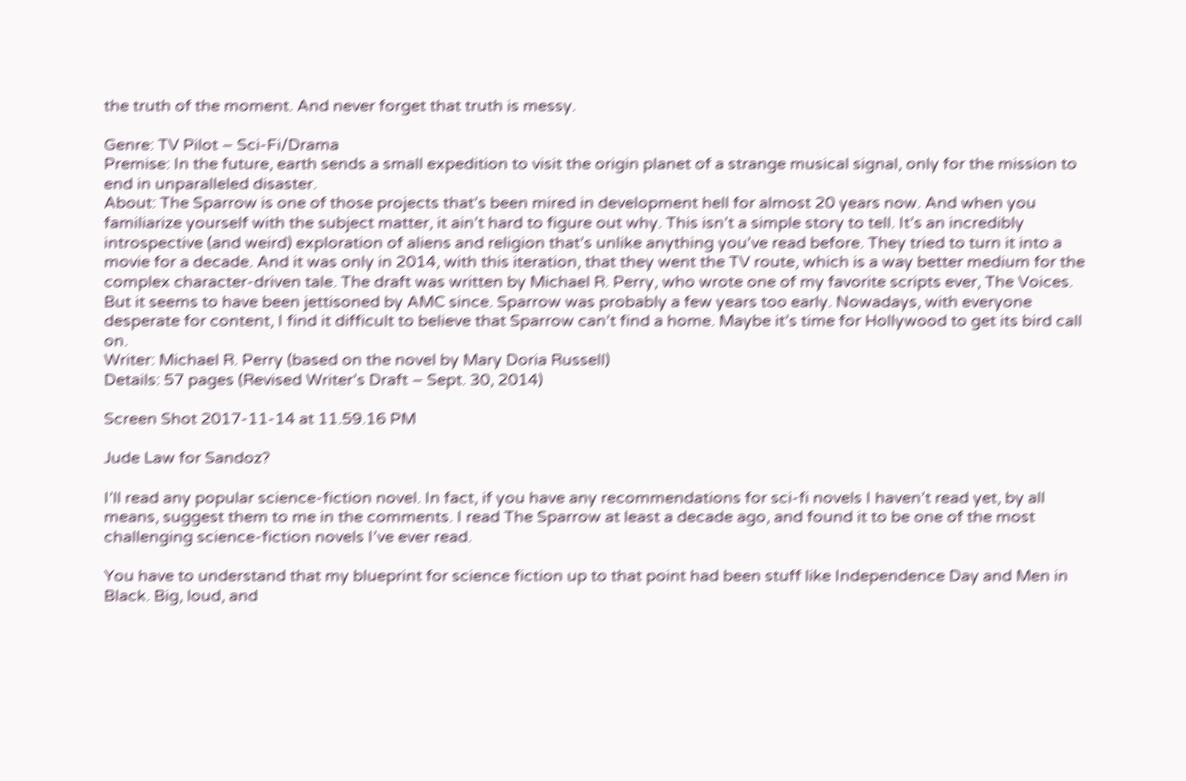the truth of the moment. And never forget that truth is messy.

Genre: TV Pilot – Sci-Fi/Drama
Premise: In the future, earth sends a small expedition to visit the origin planet of a strange musical signal, only for the mission to end in unparalleled disaster.
About: The Sparrow is one of those projects that’s been mired in development hell for almost 20 years now. And when you familiarize yourself with the subject matter, it ain’t hard to figure out why. This isn’t a simple story to tell. It’s an incredibly introspective (and weird) exploration of aliens and religion that’s unlike anything you’ve read before. They tried to turn it into a movie for a decade. And it was only in 2014, with this iteration, that they went the TV route, which is a way better medium for the complex character-driven tale. The draft was written by Michael R. Perry, who wrote one of my favorite scripts ever, The Voices. But it seems to have been jettisoned by AMC since. Sparrow was probably a few years too early. Nowadays, with everyone desperate for content, I find it difficult to believe that Sparrow can’t find a home. Maybe it’s time for Hollywood to get its bird call on.
Writer: Michael R. Perry (based on the novel by Mary Doria Russell)
Details: 57 pages (Revised Writer’s Draft – Sept. 30, 2014)

Screen Shot 2017-11-14 at 11.59.16 PM

Jude Law for Sandoz?

I’ll read any popular science-fiction novel. In fact, if you have any recommendations for sci-fi novels I haven’t read yet, by all means, suggest them to me in the comments. I read The Sparrow at least a decade ago, and found it to be one of the most challenging science-fiction novels I’ve ever read.

You have to understand that my blueprint for science fiction up to that point had been stuff like Independence Day and Men in Black. Big, loud, and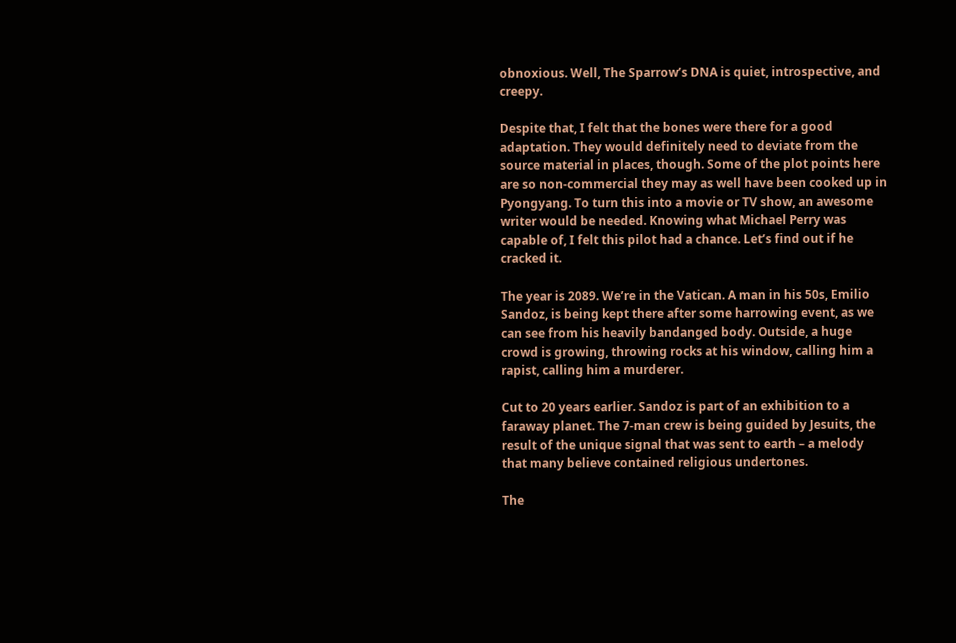obnoxious. Well, The Sparrow’s DNA is quiet, introspective, and creepy.

Despite that, I felt that the bones were there for a good adaptation. They would definitely need to deviate from the source material in places, though. Some of the plot points here are so non-commercial they may as well have been cooked up in Pyongyang. To turn this into a movie or TV show, an awesome writer would be needed. Knowing what Michael Perry was capable of, I felt this pilot had a chance. Let’s find out if he cracked it.

The year is 2089. We’re in the Vatican. A man in his 50s, Emilio Sandoz, is being kept there after some harrowing event, as we can see from his heavily bandanged body. Outside, a huge crowd is growing, throwing rocks at his window, calling him a rapist, calling him a murderer.

Cut to 20 years earlier. Sandoz is part of an exhibition to a faraway planet. The 7-man crew is being guided by Jesuits, the result of the unique signal that was sent to earth – a melody that many believe contained religious undertones.

The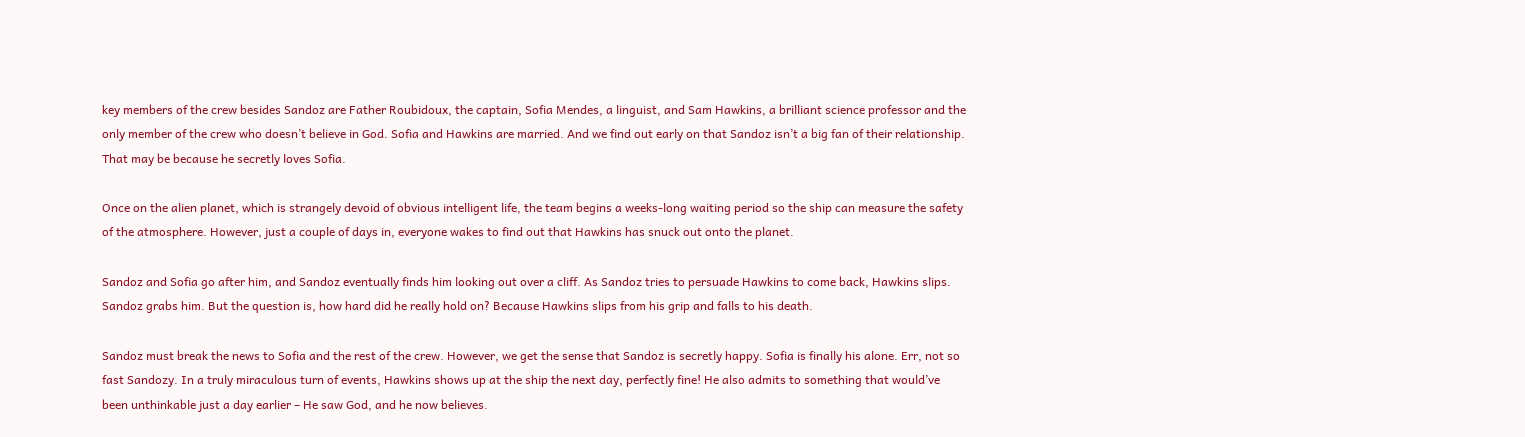key members of the crew besides Sandoz are Father Roubidoux, the captain, Sofia Mendes, a linguist, and Sam Hawkins, a brilliant science professor and the only member of the crew who doesn’t believe in God. Sofia and Hawkins are married. And we find out early on that Sandoz isn’t a big fan of their relationship. That may be because he secretly loves Sofia.

Once on the alien planet, which is strangely devoid of obvious intelligent life, the team begins a weeks-long waiting period so the ship can measure the safety of the atmosphere. However, just a couple of days in, everyone wakes to find out that Hawkins has snuck out onto the planet.

Sandoz and Sofia go after him, and Sandoz eventually finds him looking out over a cliff. As Sandoz tries to persuade Hawkins to come back, Hawkins slips. Sandoz grabs him. But the question is, how hard did he really hold on? Because Hawkins slips from his grip and falls to his death.

Sandoz must break the news to Sofia and the rest of the crew. However, we get the sense that Sandoz is secretly happy. Sofia is finally his alone. Err, not so fast Sandozy. In a truly miraculous turn of events, Hawkins shows up at the ship the next day, perfectly fine! He also admits to something that would’ve been unthinkable just a day earlier – He saw God, and he now believes.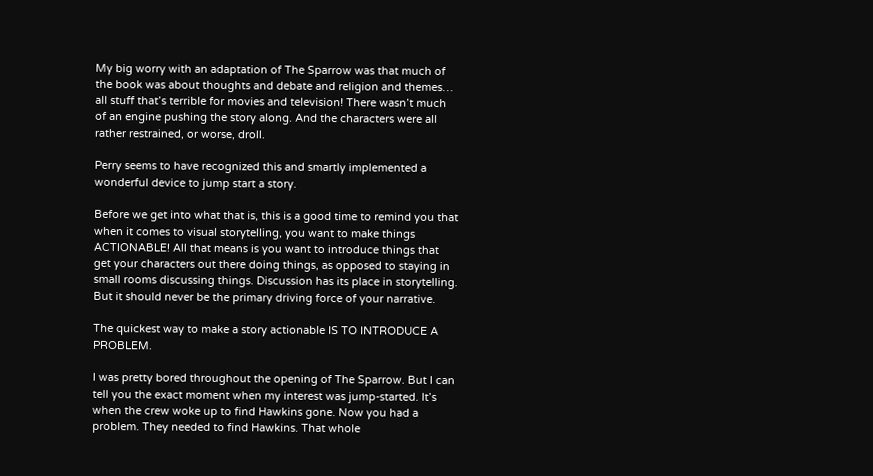My big worry with an adaptation of The Sparrow was that much of the book was about thoughts and debate and religion and themes… all stuff that’s terrible for movies and television! There wasn’t much of an engine pushing the story along. And the characters were all rather restrained, or worse, droll.

Perry seems to have recognized this and smartly implemented a wonderful device to jump start a story.

Before we get into what that is, this is a good time to remind you that when it comes to visual storytelling, you want to make things ACTIONABLE! All that means is you want to introduce things that get your characters out there doing things, as opposed to staying in small rooms discussing things. Discussion has its place in storytelling. But it should never be the primary driving force of your narrative.

The quickest way to make a story actionable IS TO INTRODUCE A PROBLEM.

I was pretty bored throughout the opening of The Sparrow. But I can tell you the exact moment when my interest was jump-started. It’s when the crew woke up to find Hawkins gone. Now you had a problem. They needed to find Hawkins. That whole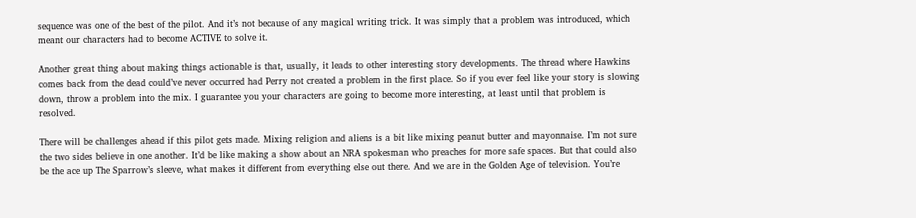sequence was one of the best of the pilot. And it’s not because of any magical writing trick. It was simply that a problem was introduced, which meant our characters had to become ACTIVE to solve it.

Another great thing about making things actionable is that, usually, it leads to other interesting story developments. The thread where Hawkins comes back from the dead could’ve never occurred had Perry not created a problem in the first place. So if you ever feel like your story is slowing down, throw a problem into the mix. I guarantee you your characters are going to become more interesting, at least until that problem is resolved.

There will be challenges ahead if this pilot gets made. Mixing religion and aliens is a bit like mixing peanut butter and mayonnaise. I’m not sure the two sides believe in one another. It’d be like making a show about an NRA spokesman who preaches for more safe spaces. But that could also be the ace up The Sparrow’s sleeve, what makes it different from everything else out there. And we are in the Golden Age of television. You’re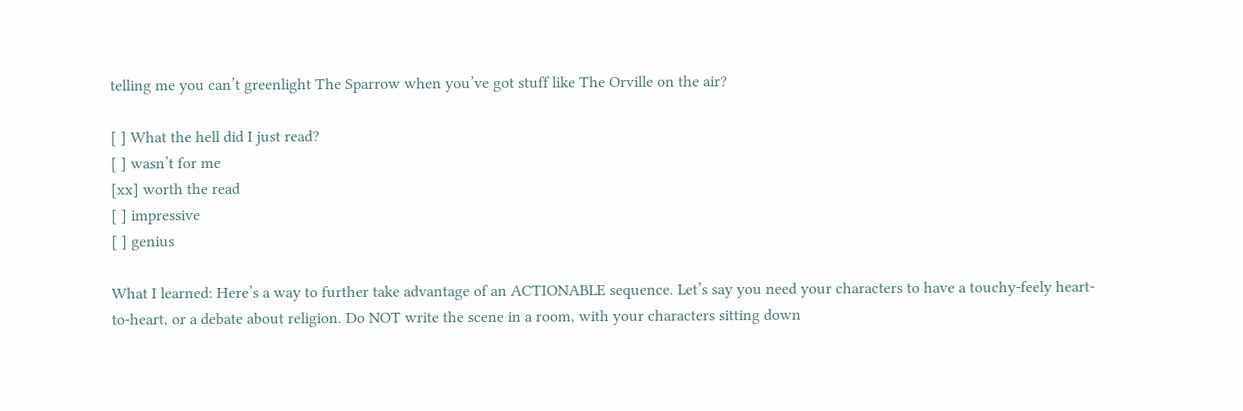telling me you can’t greenlight The Sparrow when you’ve got stuff like The Orville on the air?

[ ] What the hell did I just read?
[ ] wasn’t for me
[xx] worth the read
[ ] impressive
[ ] genius

What I learned: Here’s a way to further take advantage of an ACTIONABLE sequence. Let’s say you need your characters to have a touchy-feely heart-to-heart, or a debate about religion. Do NOT write the scene in a room, with your characters sitting down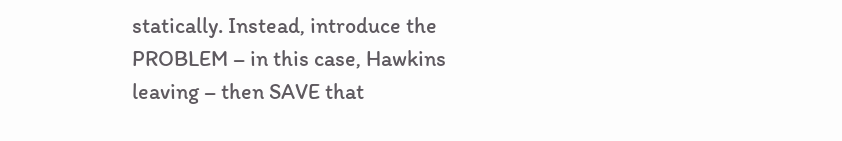statically. Instead, introduce the PROBLEM – in this case, Hawkins leaving – then SAVE that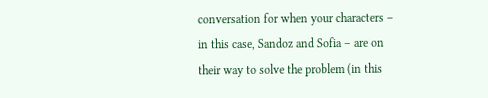conversation for when your characters – in this case, Sandoz and Sofia – are on their way to solve the problem (in this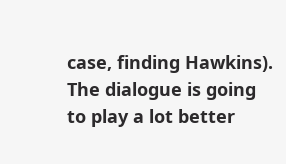case, finding Hawkins). The dialogue is going to play a lot better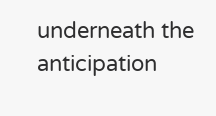underneath the anticipation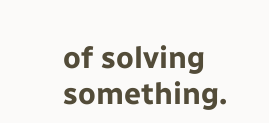of solving something.